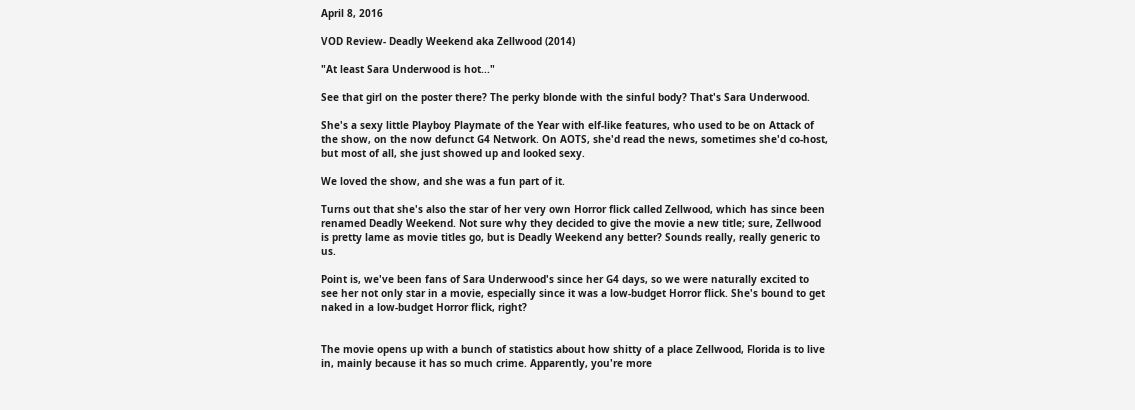April 8, 2016

VOD Review- Deadly Weekend aka Zellwood (2014)

"At least Sara Underwood is hot..."

See that girl on the poster there? The perky blonde with the sinful body? That's Sara Underwood.

She's a sexy little Playboy Playmate of the Year with elf-like features, who used to be on Attack of the show, on the now defunct G4 Network. On AOTS, she'd read the news, sometimes she'd co-host, but most of all, she just showed up and looked sexy.

We loved the show, and she was a fun part of it.

Turns out that she's also the star of her very own Horror flick called Zellwood, which has since been renamed Deadly Weekend. Not sure why they decided to give the movie a new title; sure, Zellwood is pretty lame as movie titles go, but is Deadly Weekend any better? Sounds really, really generic to us.

Point is, we've been fans of Sara Underwood's since her G4 days, so we were naturally excited to see her not only star in a movie, especially since it was a low-budget Horror flick. She's bound to get naked in a low-budget Horror flick, right?


The movie opens up with a bunch of statistics about how shitty of a place Zellwood, Florida is to live in, mainly because it has so much crime. Apparently, you're more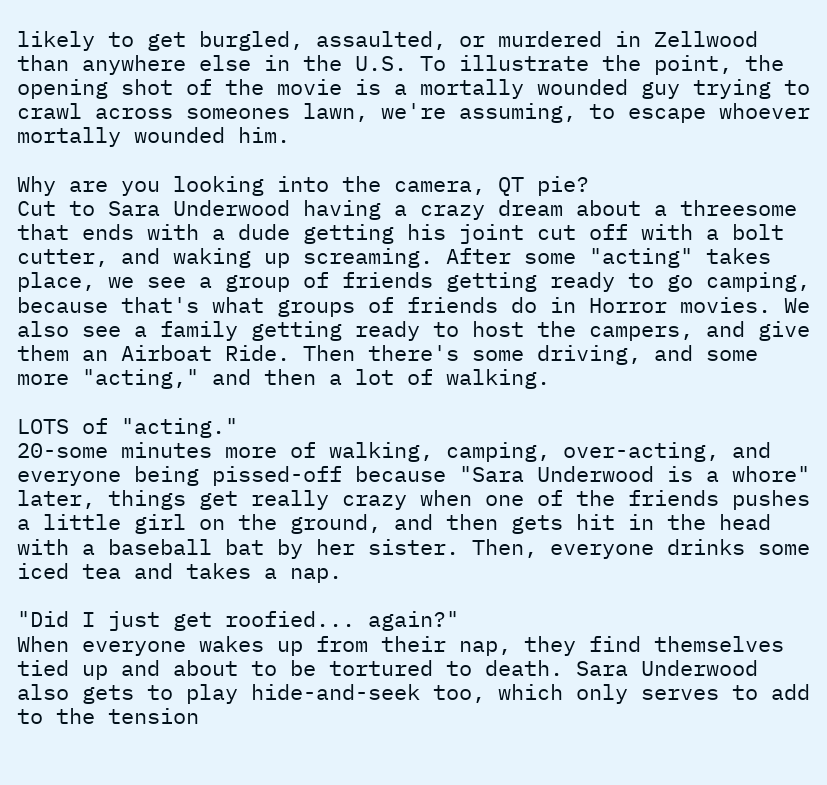likely to get burgled, assaulted, or murdered in Zellwood than anywhere else in the U.S. To illustrate the point, the opening shot of the movie is a mortally wounded guy trying to crawl across someones lawn, we're assuming, to escape whoever mortally wounded him.

Why are you looking into the camera, QT pie?
Cut to Sara Underwood having a crazy dream about a threesome that ends with a dude getting his joint cut off with a bolt cutter, and waking up screaming. After some "acting" takes place, we see a group of friends getting ready to go camping, because that's what groups of friends do in Horror movies. We also see a family getting ready to host the campers, and give them an Airboat Ride. Then there's some driving, and some more "acting," and then a lot of walking.

LOTS of "acting."
20-some minutes more of walking, camping, over-acting, and everyone being pissed-off because "Sara Underwood is a whore" later, things get really crazy when one of the friends pushes a little girl on the ground, and then gets hit in the head with a baseball bat by her sister. Then, everyone drinks some iced tea and takes a nap.

"Did I just get roofied... again?"
When everyone wakes up from their nap, they find themselves tied up and about to be tortured to death. Sara Underwood also gets to play hide-and-seek too, which only serves to add to the tension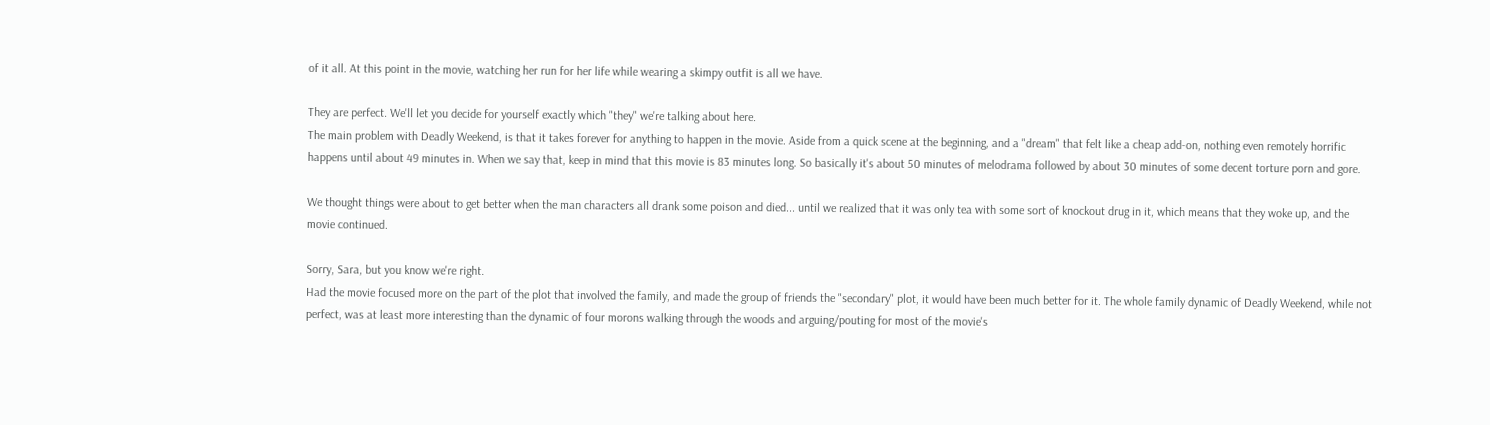of it all. At this point in the movie, watching her run for her life while wearing a skimpy outfit is all we have.

They are perfect. We'll let you decide for yourself exactly which "they" we're talking about here.
The main problem with Deadly Weekend, is that it takes forever for anything to happen in the movie. Aside from a quick scene at the beginning, and a "dream" that felt like a cheap add-on, nothing even remotely horrific happens until about 49 minutes in. When we say that, keep in mind that this movie is 83 minutes long. So basically it's about 50 minutes of melodrama followed by about 30 minutes of some decent torture porn and gore.

We thought things were about to get better when the man characters all drank some poison and died... until we realized that it was only tea with some sort of knockout drug in it, which means that they woke up, and the movie continued.

Sorry, Sara, but you know we're right.
Had the movie focused more on the part of the plot that involved the family, and made the group of friends the "secondary" plot, it would have been much better for it. The whole family dynamic of Deadly Weekend, while not perfect, was at least more interesting than the dynamic of four morons walking through the woods and arguing/pouting for most of the movie's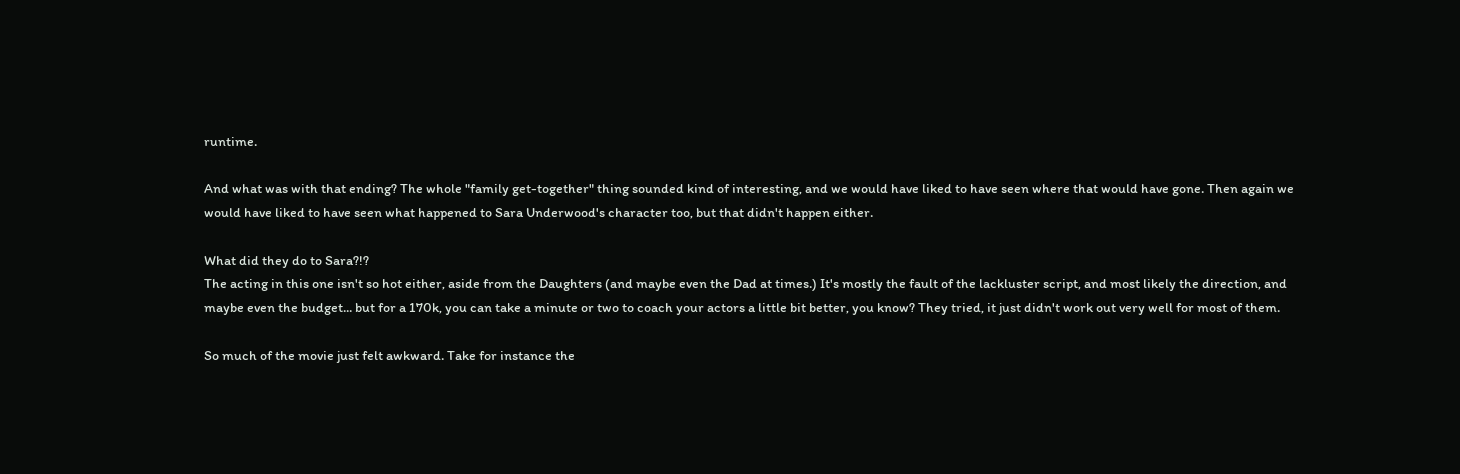runtime.

And what was with that ending? The whole "family get-together" thing sounded kind of interesting, and we would have liked to have seen where that would have gone. Then again we would have liked to have seen what happened to Sara Underwood's character too, but that didn't happen either.

What did they do to Sara?!?
The acting in this one isn't so hot either, aside from the Daughters (and maybe even the Dad at times.) It's mostly the fault of the lackluster script, and most likely the direction, and maybe even the budget... but for a 170k, you can take a minute or two to coach your actors a little bit better, you know? They tried, it just didn't work out very well for most of them.

So much of the movie just felt awkward. Take for instance the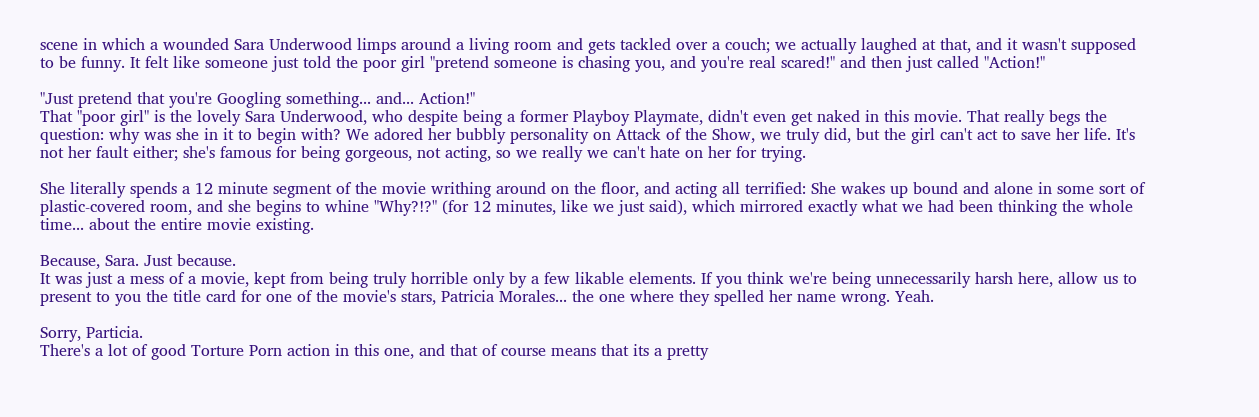scene in which a wounded Sara Underwood limps around a living room and gets tackled over a couch; we actually laughed at that, and it wasn't supposed to be funny. It felt like someone just told the poor girl "pretend someone is chasing you, and you're real scared!" and then just called "Action!"

"Just pretend that you're Googling something... and... Action!"
That "poor girl" is the lovely Sara Underwood, who despite being a former Playboy Playmate, didn't even get naked in this movie. That really begs the question: why was she in it to begin with? We adored her bubbly personality on Attack of the Show, we truly did, but the girl can't act to save her life. It's not her fault either; she's famous for being gorgeous, not acting, so we really we can't hate on her for trying.

She literally spends a 12 minute segment of the movie writhing around on the floor, and acting all terrified: She wakes up bound and alone in some sort of plastic-covered room, and she begins to whine "Why?!?" (for 12 minutes, like we just said), which mirrored exactly what we had been thinking the whole time... about the entire movie existing.

Because, Sara. Just because.
It was just a mess of a movie, kept from being truly horrible only by a few likable elements. If you think we're being unnecessarily harsh here, allow us to present to you the title card for one of the movie's stars, Patricia Morales... the one where they spelled her name wrong. Yeah.

Sorry, Particia.
There's a lot of good Torture Porn action in this one, and that of course means that its a pretty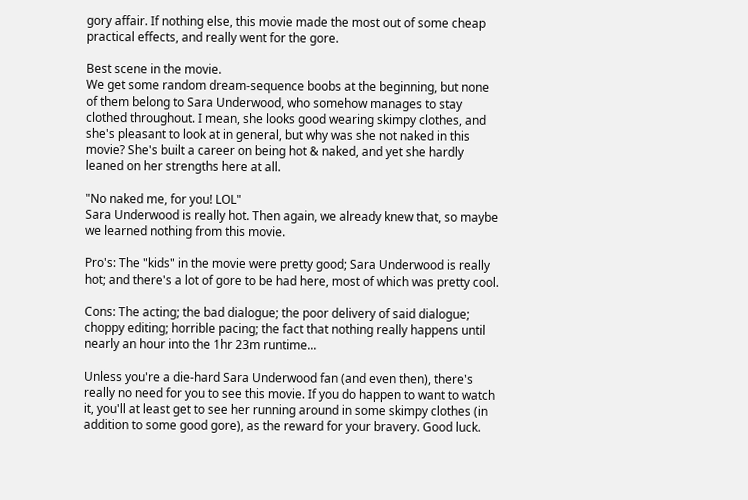gory affair. If nothing else, this movie made the most out of some cheap practical effects, and really went for the gore.

Best scene in the movie.
We get some random dream-sequence boobs at the beginning, but none of them belong to Sara Underwood, who somehow manages to stay clothed throughout. I mean, she looks good wearing skimpy clothes, and she's pleasant to look at in general, but why was she not naked in this movie? She's built a career on being hot & naked, and yet she hardly leaned on her strengths here at all.

"No naked me, for you! LOL"
Sara Underwood is really hot. Then again, we already knew that, so maybe we learned nothing from this movie.

Pro's: The "kids" in the movie were pretty good; Sara Underwood is really hot; and there's a lot of gore to be had here, most of which was pretty cool.

Cons: The acting; the bad dialogue; the poor delivery of said dialogue; choppy editing; horrible pacing; the fact that nothing really happens until nearly an hour into the 1hr 23m runtime...

Unless you're a die-hard Sara Underwood fan (and even then), there's really no need for you to see this movie. If you do happen to want to watch it, you'll at least get to see her running around in some skimpy clothes (in addition to some good gore), as the reward for your bravery. Good luck.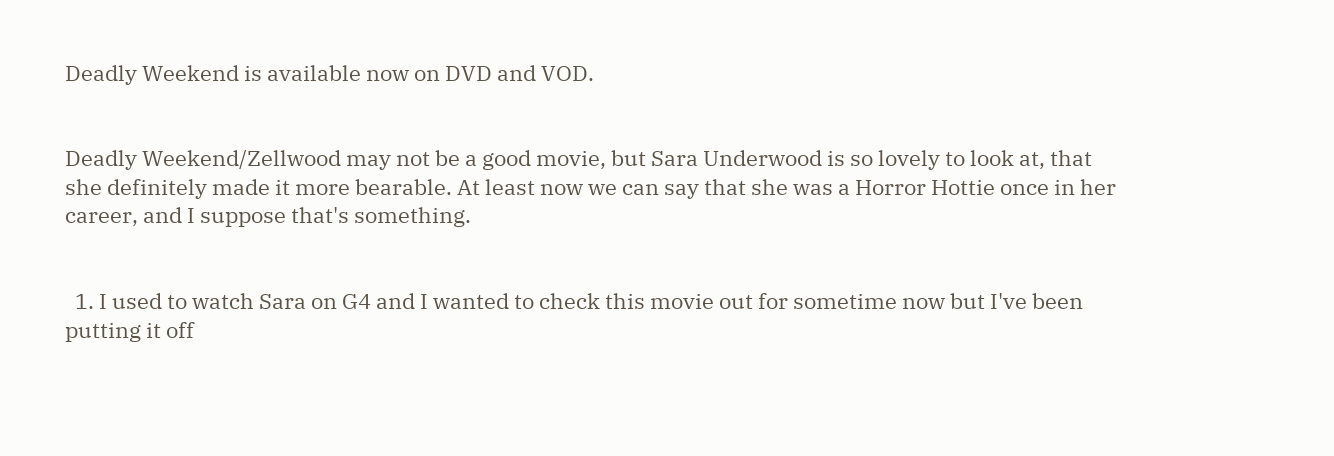Deadly Weekend is available now on DVD and VOD.


Deadly Weekend/Zellwood may not be a good movie, but Sara Underwood is so lovely to look at, that she definitely made it more bearable. At least now we can say that she was a Horror Hottie once in her career, and I suppose that's something.


  1. I used to watch Sara on G4 and I wanted to check this movie out for sometime now but I've been putting it off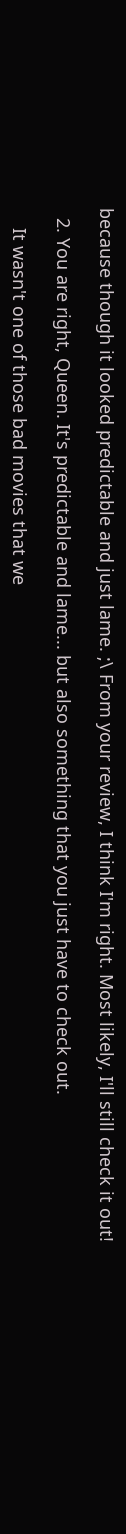because though it looked predictable and just lame. ;\ From your review, I think I'm right. Most likely, I'll still check it out!

  2. You are right, Queen. It's predictable and lame... but also something that you just have to check out.

    It wasn't one of those bad movies that we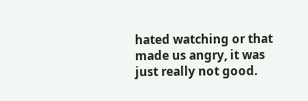hated watching or that made us angry, it was just really not good.